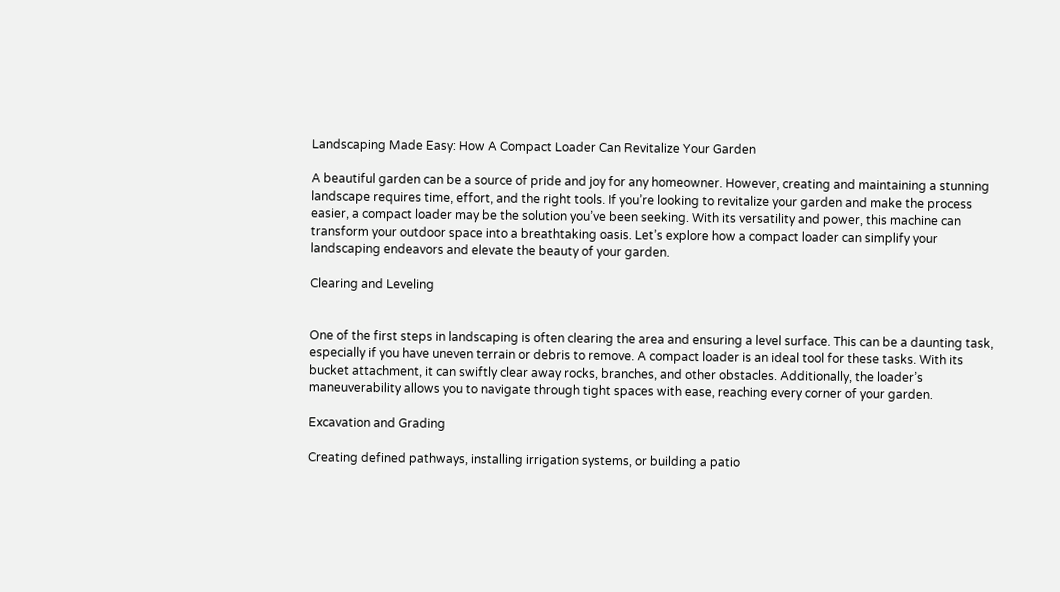Landscaping Made Easy: How A Compact Loader Can Revitalize Your Garden

A beautiful garden can be a source of pride and joy for any homeowner. However, creating and maintaining a stunning landscape requires time, effort, and the right tools. If you’re looking to revitalize your garden and make the process easier, a compact loader may be the solution you’ve been seeking. With its versatility and power, this machine can transform your outdoor space into a breathtaking oasis. Let’s explore how a compact loader can simplify your landscaping endeavors and elevate the beauty of your garden.

Clearing and Leveling


One of the first steps in landscaping is often clearing the area and ensuring a level surface. This can be a daunting task, especially if you have uneven terrain or debris to remove. A compact loader is an ideal tool for these tasks. With its bucket attachment, it can swiftly clear away rocks, branches, and other obstacles. Additionally, the loader’s maneuverability allows you to navigate through tight spaces with ease, reaching every corner of your garden.

Excavation and Grading

Creating defined pathways, installing irrigation systems, or building a patio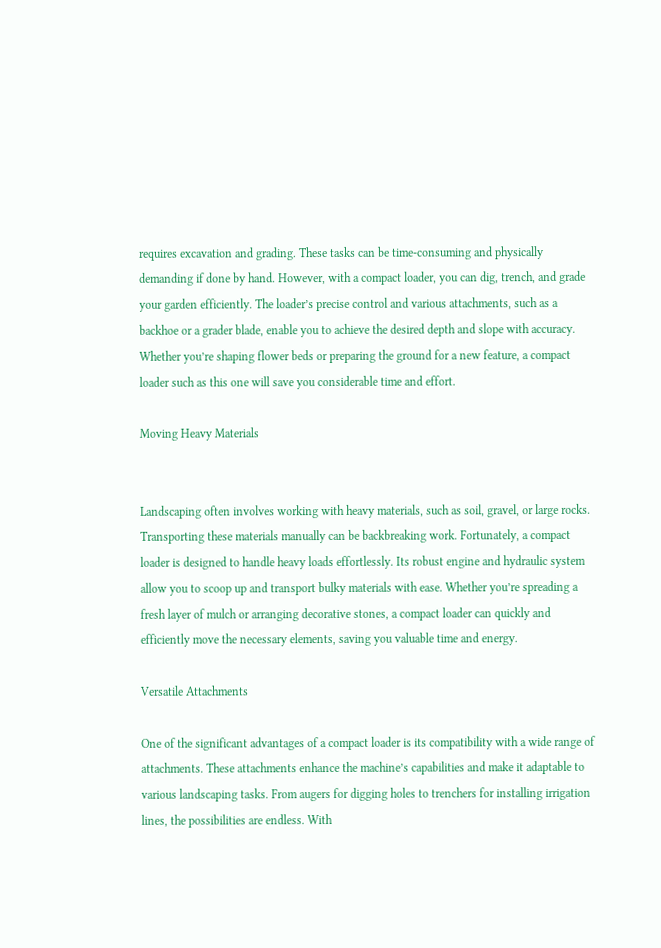requires excavation and grading. These tasks can be time-consuming and physically demanding if done by hand. However, with a compact loader, you can dig, trench, and grade your garden efficiently. The loader’s precise control and various attachments, such as a backhoe or a grader blade, enable you to achieve the desired depth and slope with accuracy. Whether you’re shaping flower beds or preparing the ground for a new feature, a compact loader such as this one will save you considerable time and effort.

Moving Heavy Materials


Landscaping often involves working with heavy materials, such as soil, gravel, or large rocks. Transporting these materials manually can be backbreaking work. Fortunately, a compact loader is designed to handle heavy loads effortlessly. Its robust engine and hydraulic system allow you to scoop up and transport bulky materials with ease. Whether you’re spreading a fresh layer of mulch or arranging decorative stones, a compact loader can quickly and efficiently move the necessary elements, saving you valuable time and energy.

Versatile Attachments

One of the significant advantages of a compact loader is its compatibility with a wide range of attachments. These attachments enhance the machine’s capabilities and make it adaptable to various landscaping tasks. From augers for digging holes to trenchers for installing irrigation lines, the possibilities are endless. With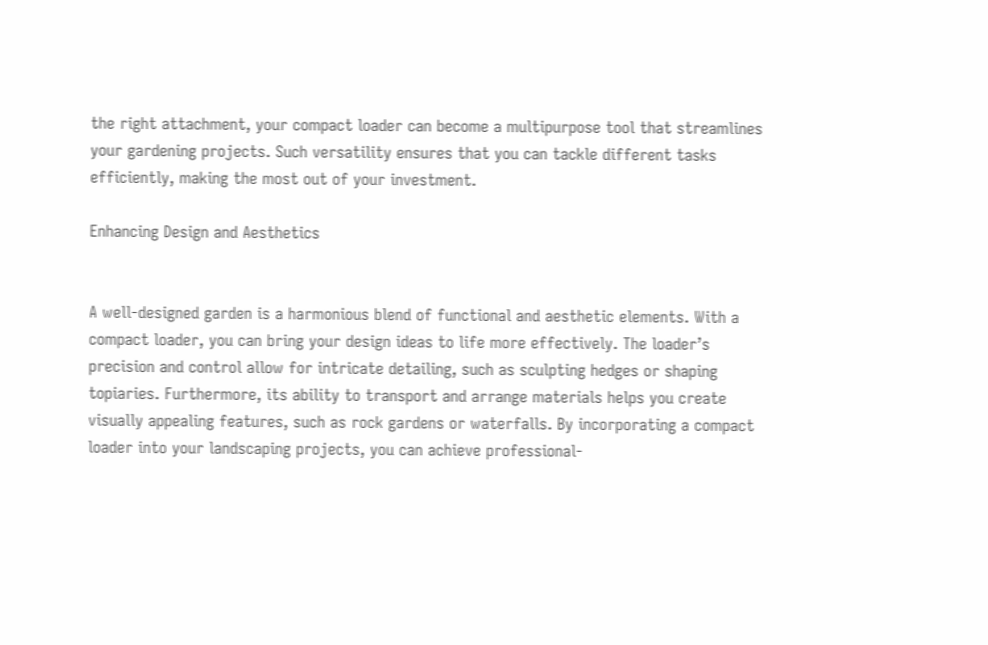the right attachment, your compact loader can become a multipurpose tool that streamlines your gardening projects. Such versatility ensures that you can tackle different tasks efficiently, making the most out of your investment.

Enhancing Design and Aesthetics


A well-designed garden is a harmonious blend of functional and aesthetic elements. With a compact loader, you can bring your design ideas to life more effectively. The loader’s precision and control allow for intricate detailing, such as sculpting hedges or shaping topiaries. Furthermore, its ability to transport and arrange materials helps you create visually appealing features, such as rock gardens or waterfalls. By incorporating a compact loader into your landscaping projects, you can achieve professional-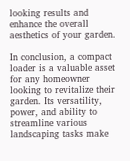looking results and enhance the overall aesthetics of your garden.

In conclusion, a compact loader is a valuable asset for any homeowner looking to revitalize their garden. Its versatility, power, and ability to streamline various landscaping tasks make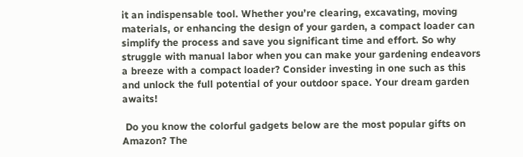it an indispensable tool. Whether you’re clearing, excavating, moving materials, or enhancing the design of your garden, a compact loader can simplify the process and save you significant time and effort. So why struggle with manual labor when you can make your gardening endeavors a breeze with a compact loader? Consider investing in one such as this and unlock the full potential of your outdoor space. Your dream garden awaits!

 Do you know the colorful gadgets below are the most popular gifts on Amazon? The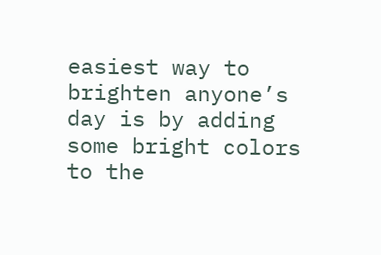easiest way to brighten anyone’s day is by adding some bright colors to the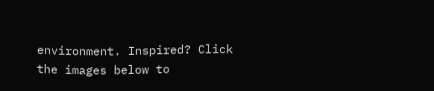environment. Inspired? Click the images below to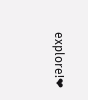explore!❤